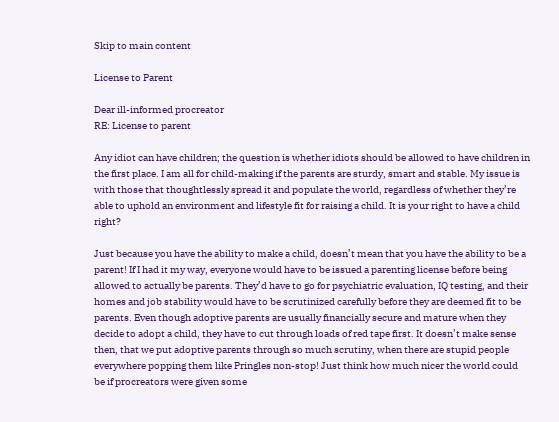Skip to main content

License to Parent

Dear ill-informed procreator
RE: License to parent

Any idiot can have children; the question is whether idiots should be allowed to have children in the first place. I am all for child-making if the parents are sturdy, smart and stable. My issue is with those that thoughtlessly spread it and populate the world, regardless of whether they’re able to uphold an environment and lifestyle fit for raising a child. It is your right to have a child right?

Just because you have the ability to make a child, doesn’t mean that you have the ability to be a parent! If I had it my way, everyone would have to be issued a parenting license before being allowed to actually be parents. They’d have to go for psychiatric evaluation, IQ testing, and their homes and job stability would have to be scrutinized carefully before they are deemed fit to be parents. Even though adoptive parents are usually financially secure and mature when they decide to adopt a child, they have to cut through loads of red tape first. It doesn’t make sense then, that we put adoptive parents through so much scrutiny, when there are stupid people everywhere popping them like Pringles non-stop! Just think how much nicer the world could be if procreators were given some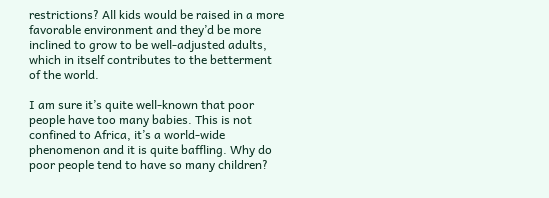restrictions? All kids would be raised in a more favorable environment and they’d be more inclined to grow to be well-adjusted adults, which in itself contributes to the betterment of the world.

I am sure it’s quite well-known that poor people have too many babies. This is not confined to Africa, it’s a world-wide phenomenon and it is quite baffling. Why do poor people tend to have so many children?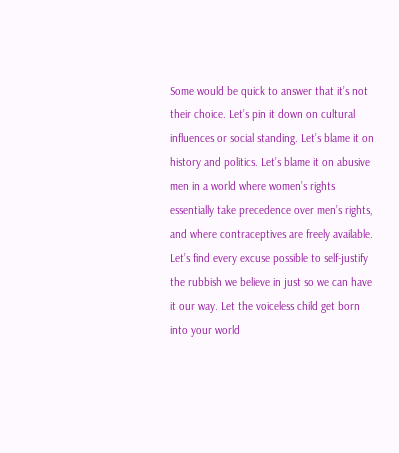Some would be quick to answer that it’s not their choice. Let’s pin it down on cultural influences or social standing. Let’s blame it on history and politics. Let’s blame it on abusive men in a world where women’s rights essentially take precedence over men’s rights, and where contraceptives are freely available. Let’s find every excuse possible to self-justify the rubbish we believe in just so we can have it our way. Let the voiceless child get born into your world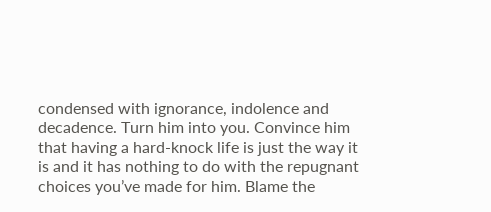condensed with ignorance, indolence and decadence. Turn him into you. Convince him that having a hard-knock life is just the way it is and it has nothing to do with the repugnant choices you’ve made for him. Blame the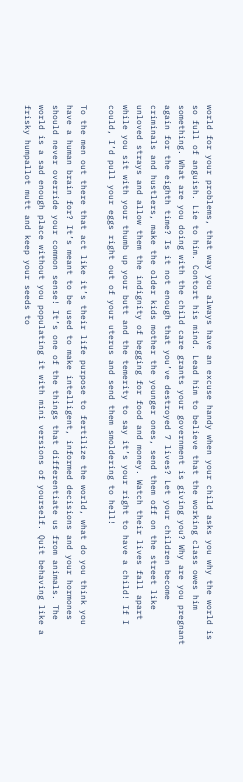world for your problems, that way you always have an excuse handy when your child asks you why the world is so full of anguish. Lie to him. Contort his mind. Lead him to believe that the working class owes him something. What are you doing with the child care grants your government is giving you? Why are you pregnant again for the eighth time? Is it not enough that you’ve destroyed 7 lives? Let your children become criminals and hustlers, make the older kids mother the younger ones, send them off on the street like unloved strays and allow them the indignity of begging for food and money. Watch their lives fall apart while you sit with your thumb up your butt and the temerity to say it’s your right to have a child! If I could, I’d pull your eggs right out of your uterus and send them smoldering to hell!

To the men out there that act like it’s their life purpose to fertilize the world, what do you think you have a human brain for? It’s meant to be used to make intelligent, informed decisions and your hormones should never override your common sense! It’s one of the things that differentiate us from animals. The world is a sad enough place without you populating it with mini versions of yourself. Quit behaving like a frisky humpallot mutt and keep your seeds to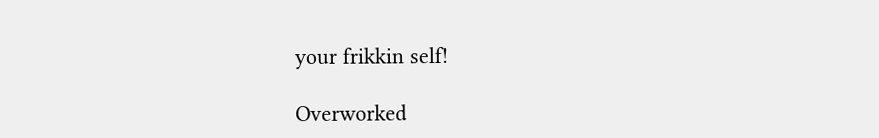your frikkin self!

Overworked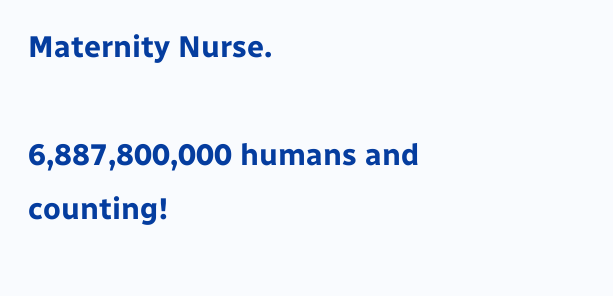Maternity Nurse.

6,887,800,000 humans and counting!